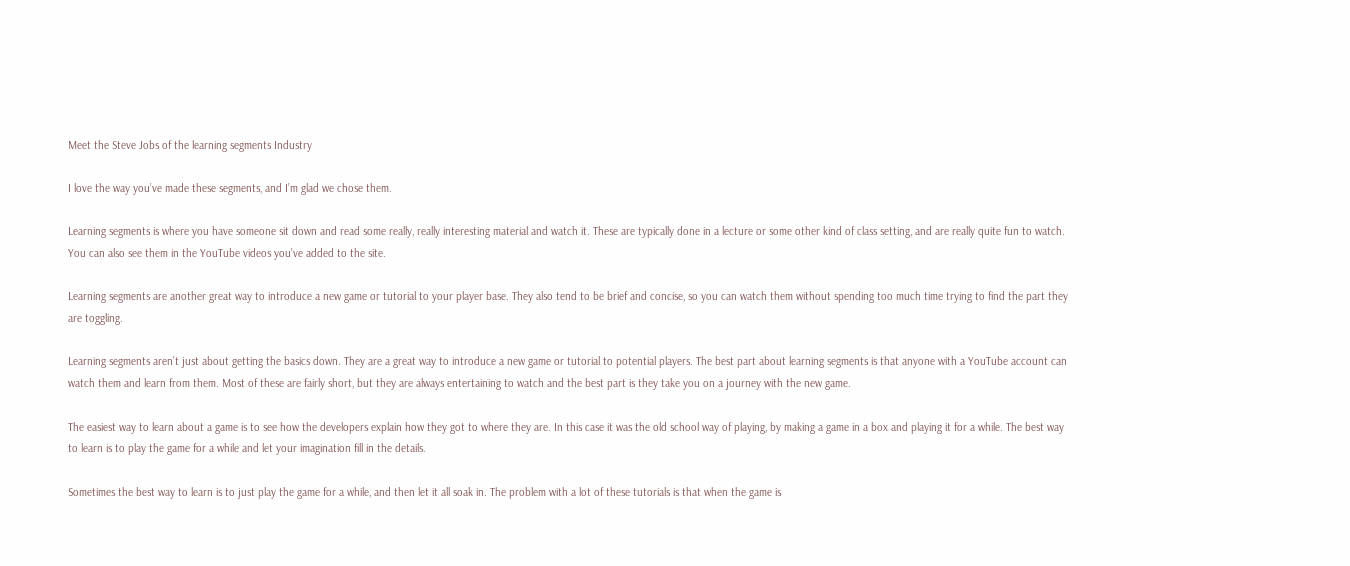Meet the Steve Jobs of the learning segments Industry

I love the way you’ve made these segments, and I’m glad we chose them.

Learning segments is where you have someone sit down and read some really, really interesting material and watch it. These are typically done in a lecture or some other kind of class setting, and are really quite fun to watch. You can also see them in the YouTube videos you’ve added to the site.

Learning segments are another great way to introduce a new game or tutorial to your player base. They also tend to be brief and concise, so you can watch them without spending too much time trying to find the part they are toggling.

Learning segments aren’t just about getting the basics down. They are a great way to introduce a new game or tutorial to potential players. The best part about learning segments is that anyone with a YouTube account can watch them and learn from them. Most of these are fairly short, but they are always entertaining to watch and the best part is they take you on a journey with the new game.

The easiest way to learn about a game is to see how the developers explain how they got to where they are. In this case it was the old school way of playing, by making a game in a box and playing it for a while. The best way to learn is to play the game for a while and let your imagination fill in the details.

Sometimes the best way to learn is to just play the game for a while, and then let it all soak in. The problem with a lot of these tutorials is that when the game is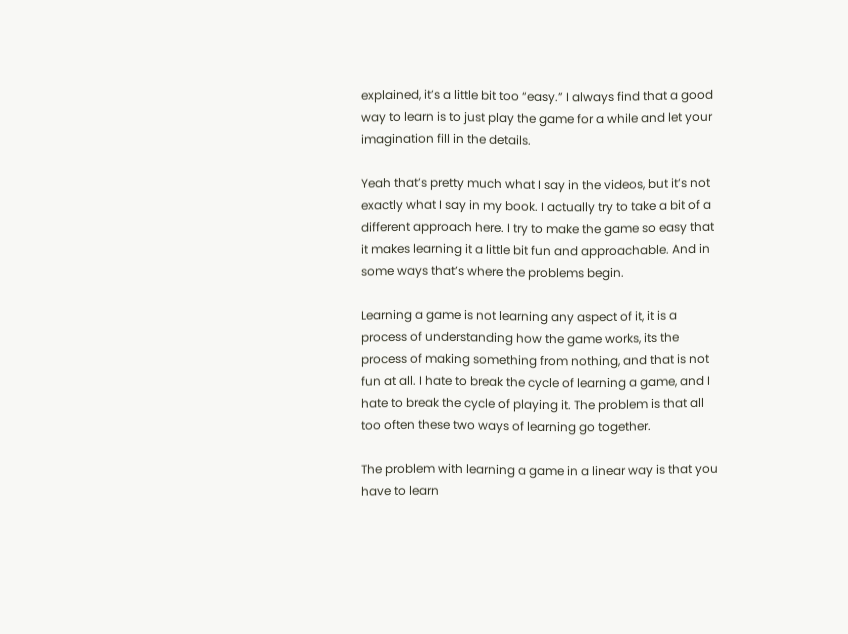explained, it’s a little bit too “easy.” I always find that a good way to learn is to just play the game for a while and let your imagination fill in the details.

Yeah that’s pretty much what I say in the videos, but it’s not exactly what I say in my book. I actually try to take a bit of a different approach here. I try to make the game so easy that it makes learning it a little bit fun and approachable. And in some ways that’s where the problems begin.

Learning a game is not learning any aspect of it, it is a process of understanding how the game works, its the process of making something from nothing, and that is not fun at all. I hate to break the cycle of learning a game, and I hate to break the cycle of playing it. The problem is that all too often these two ways of learning go together.

The problem with learning a game in a linear way is that you have to learn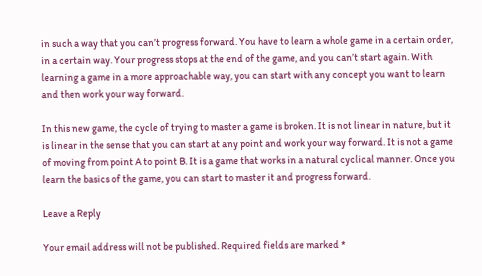in such a way that you can’t progress forward. You have to learn a whole game in a certain order, in a certain way. Your progress stops at the end of the game, and you can’t start again. With learning a game in a more approachable way, you can start with any concept you want to learn and then work your way forward.

In this new game, the cycle of trying to master a game is broken. It is not linear in nature, but it is linear in the sense that you can start at any point and work your way forward. It is not a game of moving from point A to point B. It is a game that works in a natural cyclical manner. Once you learn the basics of the game, you can start to master it and progress forward.

Leave a Reply

Your email address will not be published. Required fields are marked *